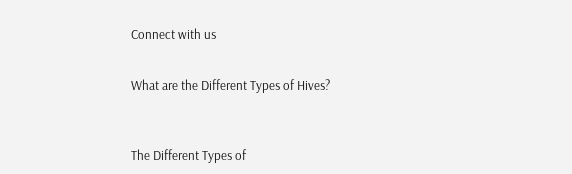Connect with us


What are the Different Types of Hives?



The Different Types of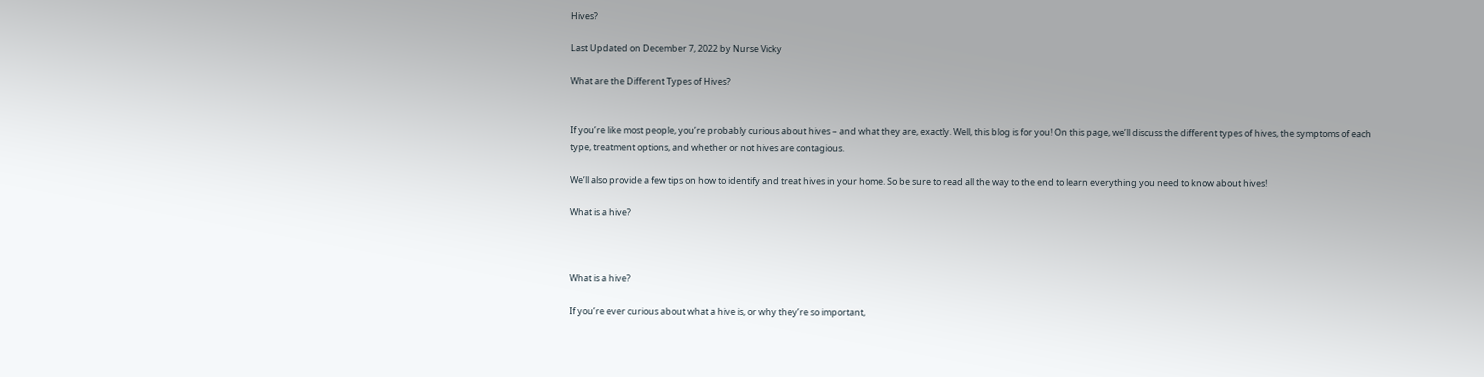Hives?

Last Updated on December 7, 2022 by Nurse Vicky

What are the Different Types of Hives?


If you’re like most people, you’re probably curious about hives – and what they are, exactly. Well, this blog is for you! On this page, we’ll discuss the different types of hives, the symptoms of each type, treatment options, and whether or not hives are contagious.

We’ll also provide a few tips on how to identify and treat hives in your home. So be sure to read all the way to the end to learn everything you need to know about hives!

What is a hive?



What is a hive?

If you’re ever curious about what a hive is, or why they’re so important,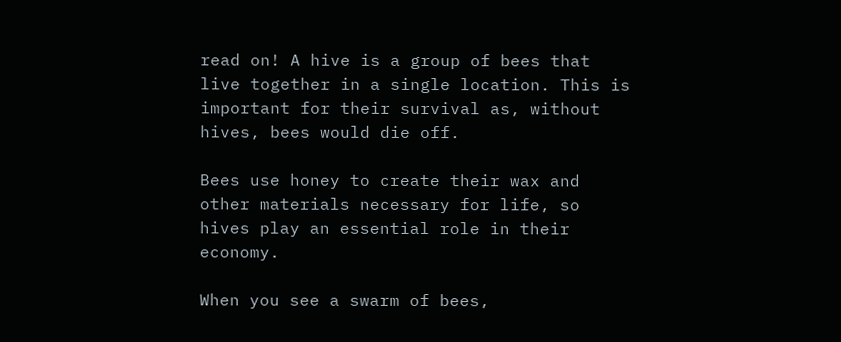read on! A hive is a group of bees that live together in a single location. This is important for their survival as, without hives, bees would die off.

Bees use honey to create their wax and other materials necessary for life, so hives play an essential role in their economy.

When you see a swarm of bees,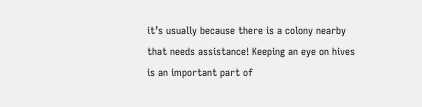it’s usually because there is a colony nearby that needs assistance! Keeping an eye on hives is an important part of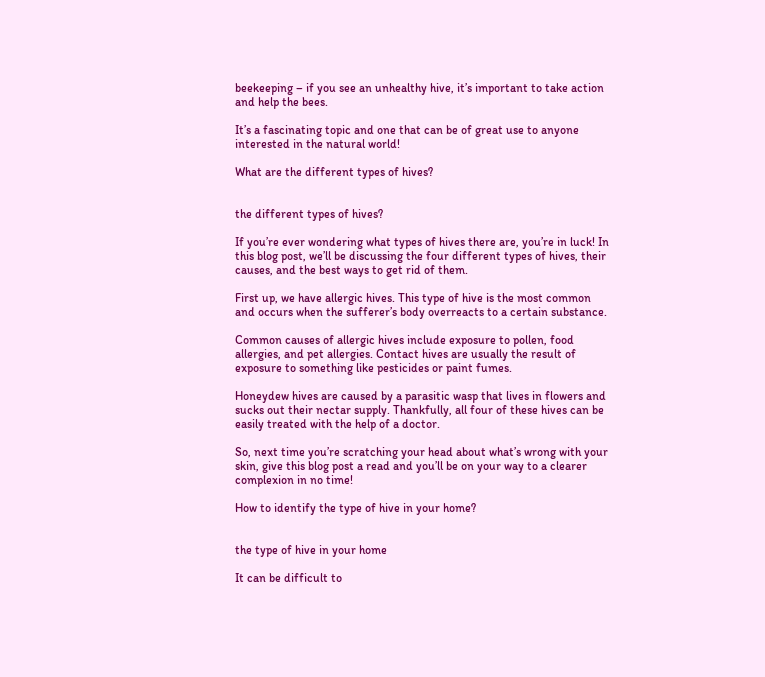beekeeping – if you see an unhealthy hive, it’s important to take action and help the bees.

It’s a fascinating topic and one that can be of great use to anyone interested in the natural world!

What are the different types of hives?


the different types of hives?

If you’re ever wondering what types of hives there are, you’re in luck! In this blog post, we’ll be discussing the four different types of hives, their causes, and the best ways to get rid of them.

First up, we have allergic hives. This type of hive is the most common and occurs when the sufferer’s body overreacts to a certain substance.

Common causes of allergic hives include exposure to pollen, food allergies, and pet allergies. Contact hives are usually the result of exposure to something like pesticides or paint fumes.

Honeydew hives are caused by a parasitic wasp that lives in flowers and sucks out their nectar supply. Thankfully, all four of these hives can be easily treated with the help of a doctor.

So, next time you’re scratching your head about what’s wrong with your skin, give this blog post a read and you’ll be on your way to a clearer complexion in no time!

How to identify the type of hive in your home?


the type of hive in your home

It can be difficult to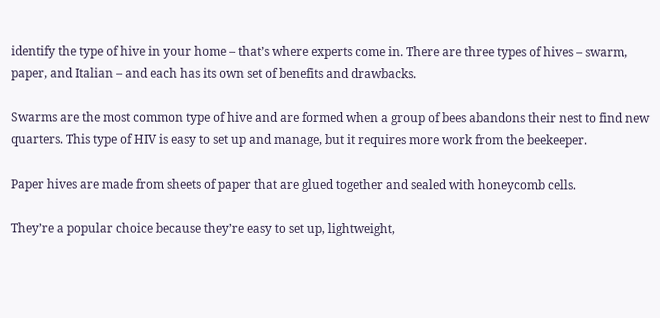identify the type of hive in your home – that’s where experts come in. There are three types of hives – swarm, paper, and Italian – and each has its own set of benefits and drawbacks.

Swarms are the most common type of hive and are formed when a group of bees abandons their nest to find new quarters. This type of HIV is easy to set up and manage, but it requires more work from the beekeeper.

Paper hives are made from sheets of paper that are glued together and sealed with honeycomb cells.

They’re a popular choice because they’re easy to set up, lightweight,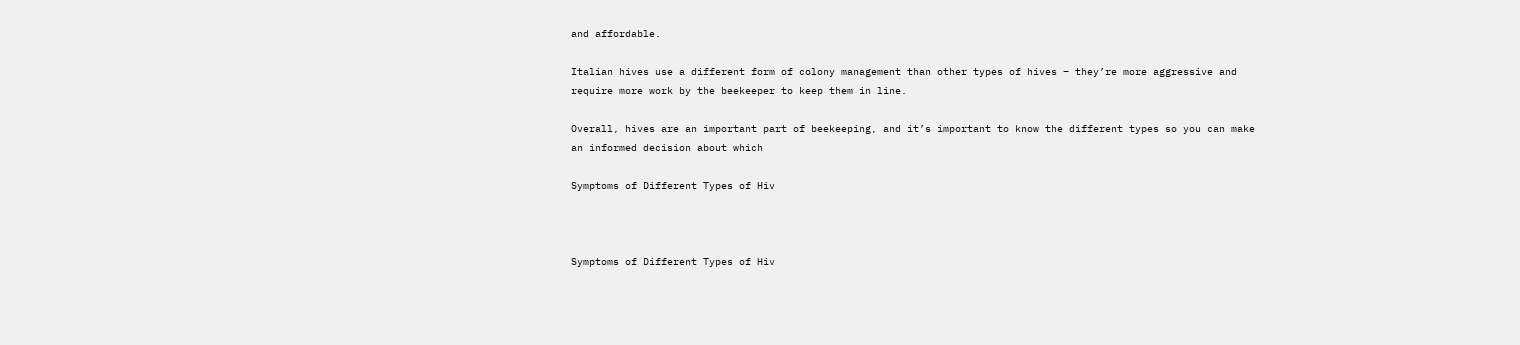and affordable.

Italian hives use a different form of colony management than other types of hives – they’re more aggressive and require more work by the beekeeper to keep them in line.

Overall, hives are an important part of beekeeping, and it’s important to know the different types so you can make an informed decision about which

Symptoms of Different Types of Hiv



Symptoms of Different Types of Hiv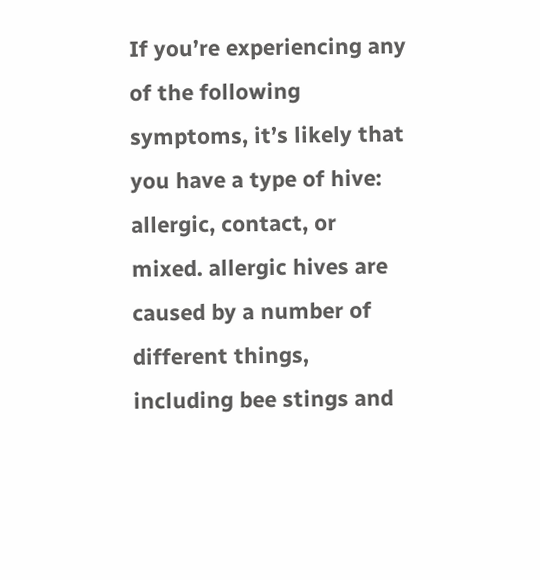If you’re experiencing any of the following symptoms, it’s likely that you have a type of hive: allergic, contact, or mixed. allergic hives are caused by a number of different things, including bee stings and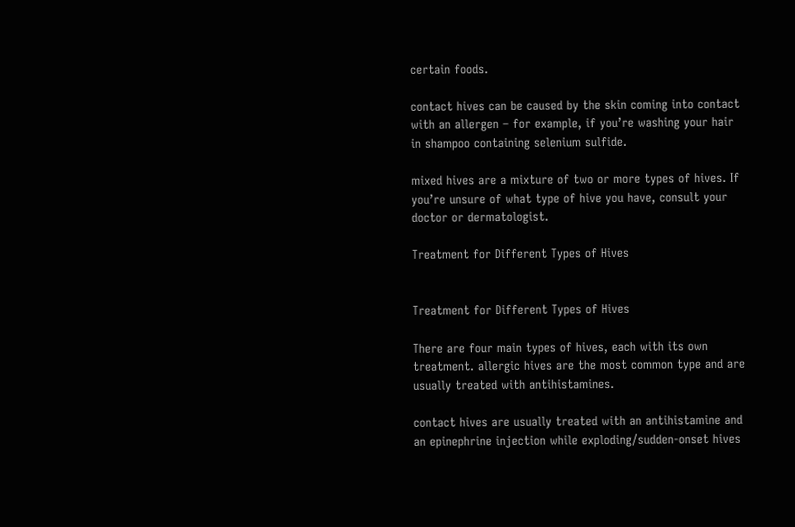certain foods.

contact hives can be caused by the skin coming into contact with an allergen – for example, if you’re washing your hair in shampoo containing selenium sulfide.

mixed hives are a mixture of two or more types of hives. If you’re unsure of what type of hive you have, consult your doctor or dermatologist.

Treatment for Different Types of Hives


Treatment for Different Types of Hives

There are four main types of hives, each with its own treatment. allergic hives are the most common type and are usually treated with antihistamines.

contact hives are usually treated with an antihistamine and an epinephrine injection while exploding/sudden-onset hives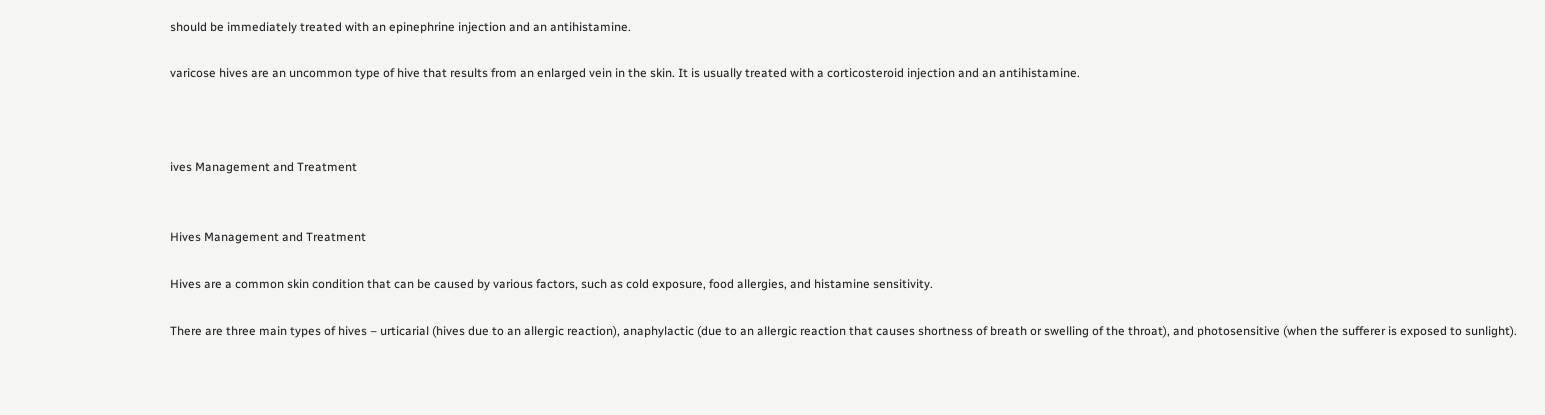should be immediately treated with an epinephrine injection and an antihistamine.

varicose hives are an uncommon type of hive that results from an enlarged vein in the skin. It is usually treated with a corticosteroid injection and an antihistamine.



ives Management and Treatment


Hives Management and Treatment

Hives are a common skin condition that can be caused by various factors, such as cold exposure, food allergies, and histamine sensitivity.

There are three main types of hives – urticarial (hives due to an allergic reaction), anaphylactic (due to an allergic reaction that causes shortness of breath or swelling of the throat), and photosensitive (when the sufferer is exposed to sunlight).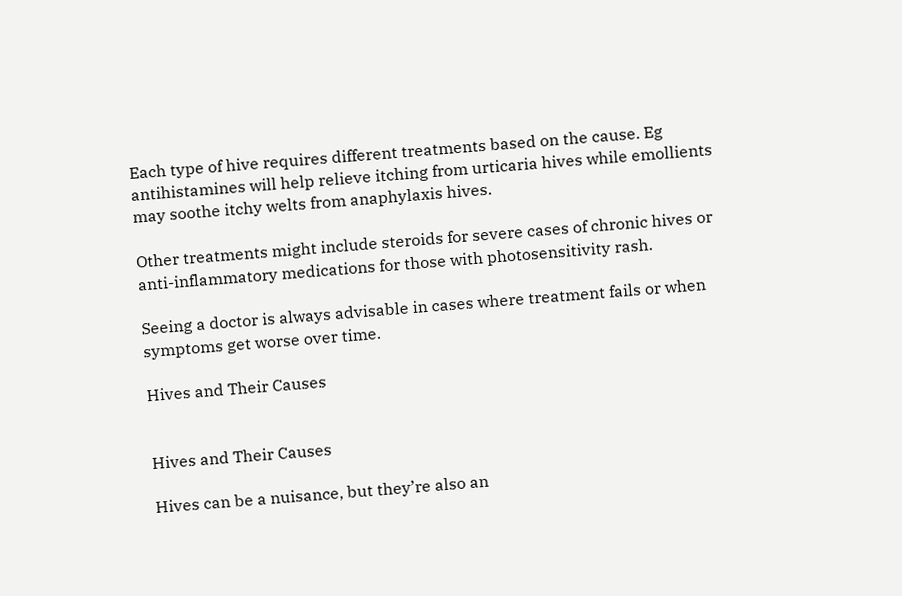Each type of hive requires different treatments based on the cause. Eg antihistamines will help relieve itching from urticaria hives while emollients may soothe itchy welts from anaphylaxis hives.

Other treatments might include steroids for severe cases of chronic hives or anti-inflammatory medications for those with photosensitivity rash.

Seeing a doctor is always advisable in cases where treatment fails or when symptoms get worse over time.

Hives and Their Causes


Hives and Their Causes

Hives can be a nuisance, but they’re also an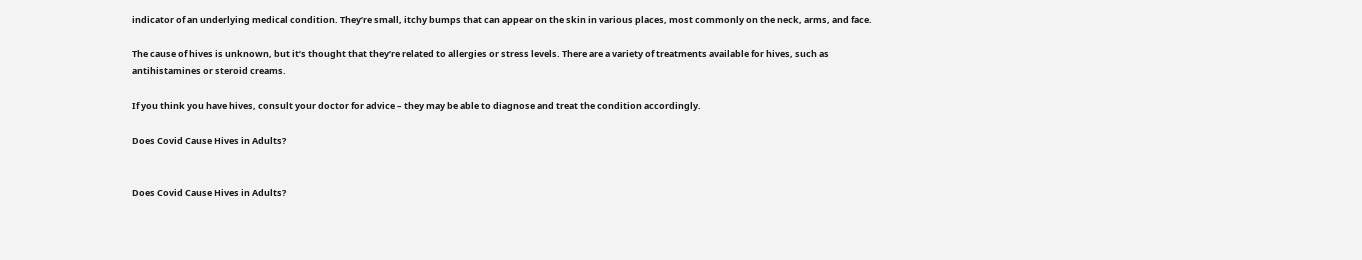indicator of an underlying medical condition. They’re small, itchy bumps that can appear on the skin in various places, most commonly on the neck, arms, and face.

The cause of hives is unknown, but it’s thought that they’re related to allergies or stress levels. There are a variety of treatments available for hives, such as antihistamines or steroid creams.

If you think you have hives, consult your doctor for advice – they may be able to diagnose and treat the condition accordingly.

Does Covid Cause Hives in Adults?


Does Covid Cause Hives in Adults?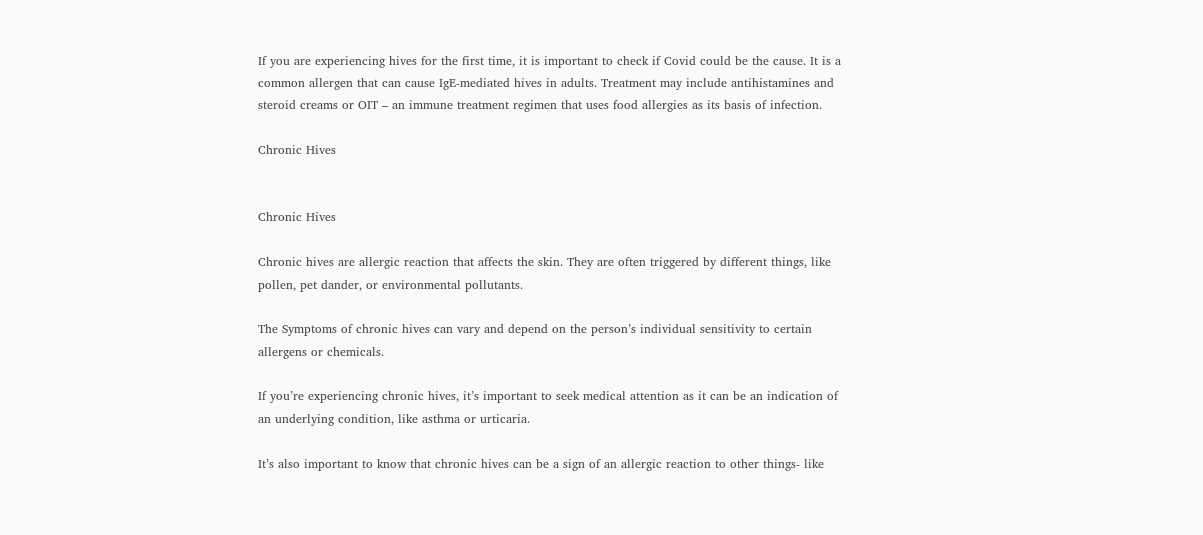If you are experiencing hives for the first time, it is important to check if Covid could be the cause. It is a common allergen that can cause IgE-mediated hives in adults. Treatment may include antihistamines and steroid creams or OIT – an immune treatment regimen that uses food allergies as its basis of infection.

Chronic Hives


Chronic Hives

Chronic hives are allergic reaction that affects the skin. They are often triggered by different things, like pollen, pet dander, or environmental pollutants.

The Symptoms of chronic hives can vary and depend on the person’s individual sensitivity to certain allergens or chemicals.

If you’re experiencing chronic hives, it’s important to seek medical attention as it can be an indication of an underlying condition, like asthma or urticaria.

It’s also important to know that chronic hives can be a sign of an allergic reaction to other things- like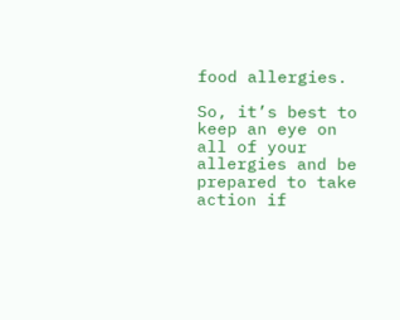food allergies.

So, it’s best to keep an eye on all of your allergies and be prepared to take action if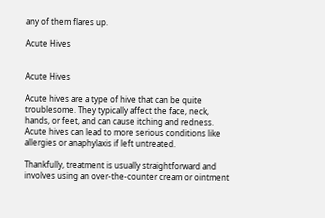any of them flares up.

Acute Hives


Acute Hives

Acute hives are a type of hive that can be quite troublesome. They typically affect the face, neck, hands, or feet, and can cause itching and redness. Acute hives can lead to more serious conditions like allergies or anaphylaxis if left untreated.

Thankfully, treatment is usually straightforward and involves using an over-the-counter cream or ointment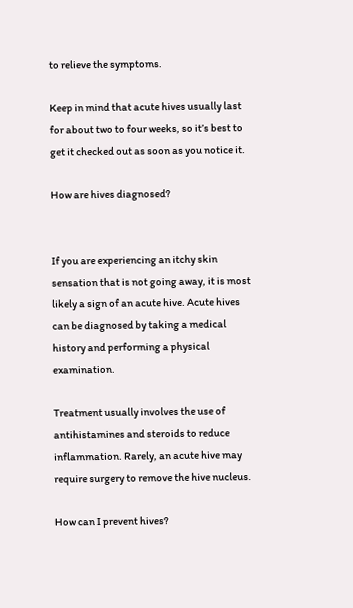to relieve the symptoms.

Keep in mind that acute hives usually last for about two to four weeks, so it’s best to get it checked out as soon as you notice it.

How are hives diagnosed?


If you are experiencing an itchy skin sensation that is not going away, it is most likely a sign of an acute hive. Acute hives can be diagnosed by taking a medical history and performing a physical examination.

Treatment usually involves the use of antihistamines and steroids to reduce inflammation. Rarely, an acute hive may require surgery to remove the hive nucleus.

How can I prevent hives?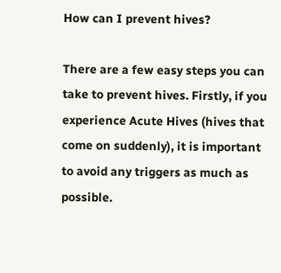How can I prevent hives?

There are a few easy steps you can take to prevent hives. Firstly, if you experience Acute Hives (hives that come on suddenly), it is important to avoid any triggers as much as possible.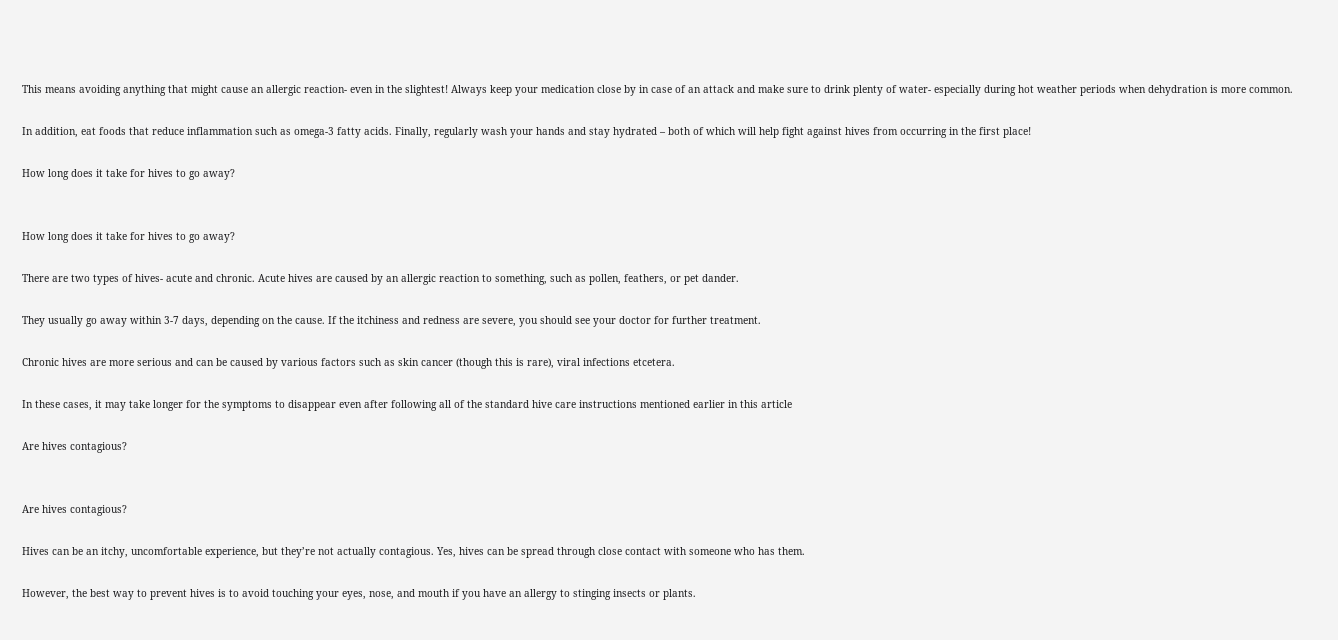This means avoiding anything that might cause an allergic reaction- even in the slightest! Always keep your medication close by in case of an attack and make sure to drink plenty of water- especially during hot weather periods when dehydration is more common.

In addition, eat foods that reduce inflammation such as omega-3 fatty acids. Finally, regularly wash your hands and stay hydrated – both of which will help fight against hives from occurring in the first place!

How long does it take for hives to go away?


How long does it take for hives to go away?

There are two types of hives- acute and chronic. Acute hives are caused by an allergic reaction to something, such as pollen, feathers, or pet dander.

They usually go away within 3-7 days, depending on the cause. If the itchiness and redness are severe, you should see your doctor for further treatment.

Chronic hives are more serious and can be caused by various factors such as skin cancer (though this is rare), viral infections etcetera.

In these cases, it may take longer for the symptoms to disappear even after following all of the standard hive care instructions mentioned earlier in this article

Are hives contagious?


Are hives contagious?

Hives can be an itchy, uncomfortable experience, but they’re not actually contagious. Yes, hives can be spread through close contact with someone who has them.

However, the best way to prevent hives is to avoid touching your eyes, nose, and mouth if you have an allergy to stinging insects or plants.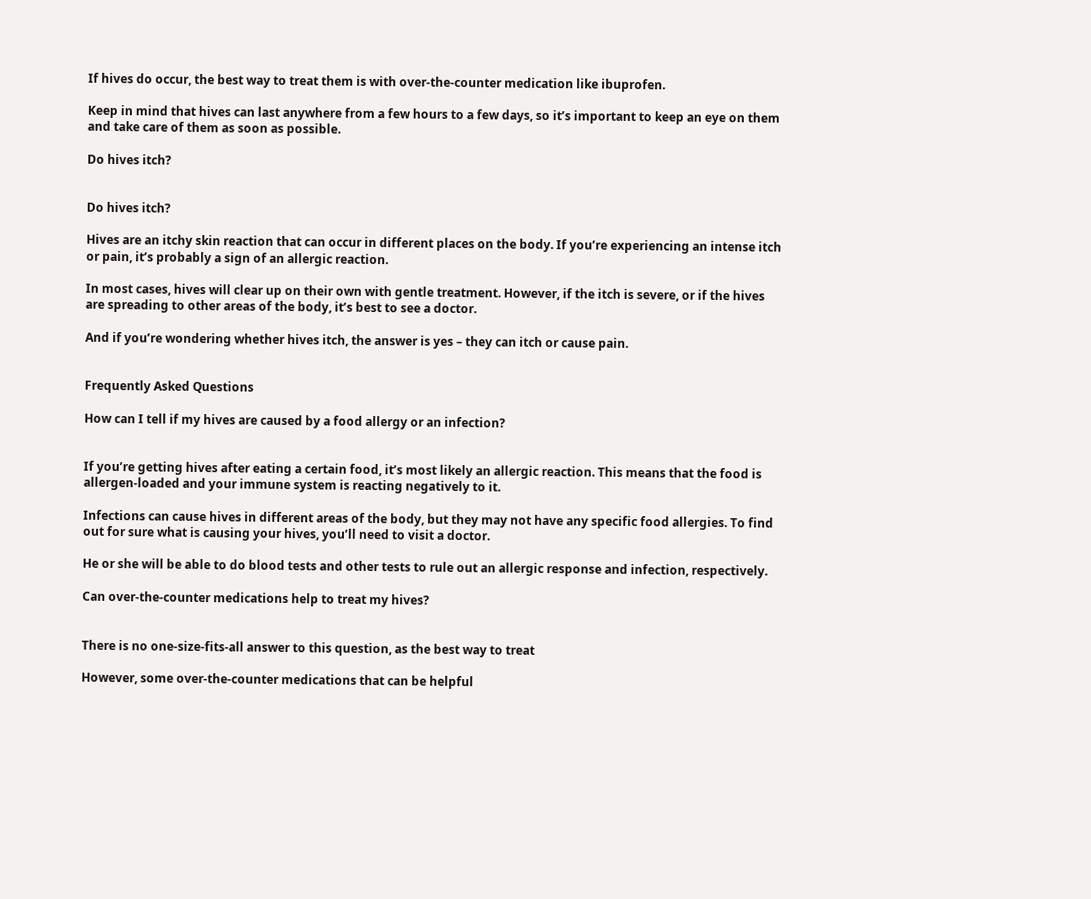If hives do occur, the best way to treat them is with over-the-counter medication like ibuprofen.

Keep in mind that hives can last anywhere from a few hours to a few days, so it’s important to keep an eye on them and take care of them as soon as possible.

Do hives itch?


Do hives itch?

Hives are an itchy skin reaction that can occur in different places on the body. If you’re experiencing an intense itch or pain, it’s probably a sign of an allergic reaction.

In most cases, hives will clear up on their own with gentle treatment. However, if the itch is severe, or if the hives are spreading to other areas of the body, it’s best to see a doctor.

And if you’re wondering whether hives itch, the answer is yes – they can itch or cause pain.


Frequently Asked Questions

How can I tell if my hives are caused by a food allergy or an infection?


If you’re getting hives after eating a certain food, it’s most likely an allergic reaction. This means that the food is allergen-loaded and your immune system is reacting negatively to it.

Infections can cause hives in different areas of the body, but they may not have any specific food allergies. To find out for sure what is causing your hives, you’ll need to visit a doctor.

He or she will be able to do blood tests and other tests to rule out an allergic response and infection, respectively.

Can over-the-counter medications help to treat my hives?


There is no one-size-fits-all answer to this question, as the best way to treat

However, some over-the-counter medications that can be helpful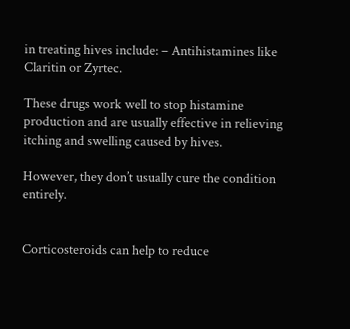in treating hives include: – Antihistamines like Claritin or Zyrtec.

These drugs work well to stop histamine production and are usually effective in relieving itching and swelling caused by hives.

However, they don’t usually cure the condition entirely.


Corticosteroids can help to reduce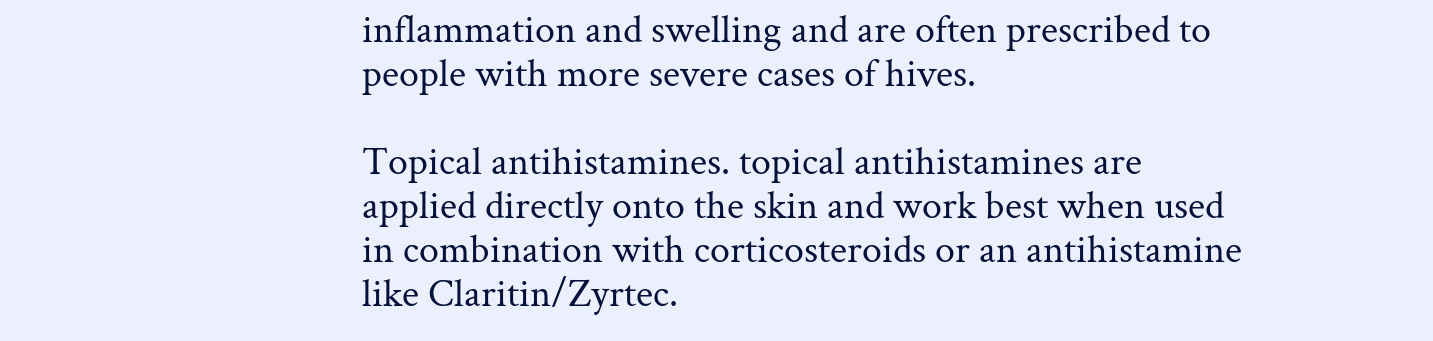inflammation and swelling and are often prescribed to people with more severe cases of hives.

Topical antihistamines. topical antihistamines are applied directly onto the skin and work best when used in combination with corticosteroids or an antihistamine like Claritin/Zyrtec.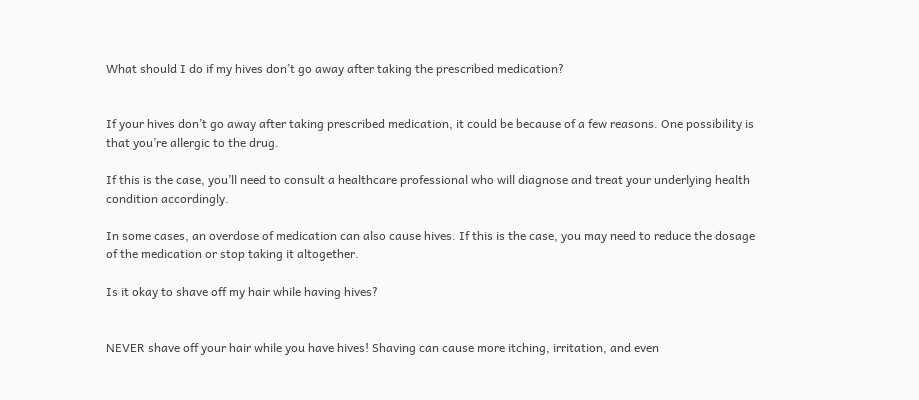What should I do if my hives don’t go away after taking the prescribed medication?


If your hives don’t go away after taking prescribed medication, it could be because of a few reasons. One possibility is that you’re allergic to the drug.

If this is the case, you’ll need to consult a healthcare professional who will diagnose and treat your underlying health condition accordingly.

In some cases, an overdose of medication can also cause hives. If this is the case, you may need to reduce the dosage of the medication or stop taking it altogether.

Is it okay to shave off my hair while having hives?


NEVER shave off your hair while you have hives! Shaving can cause more itching, irritation, and even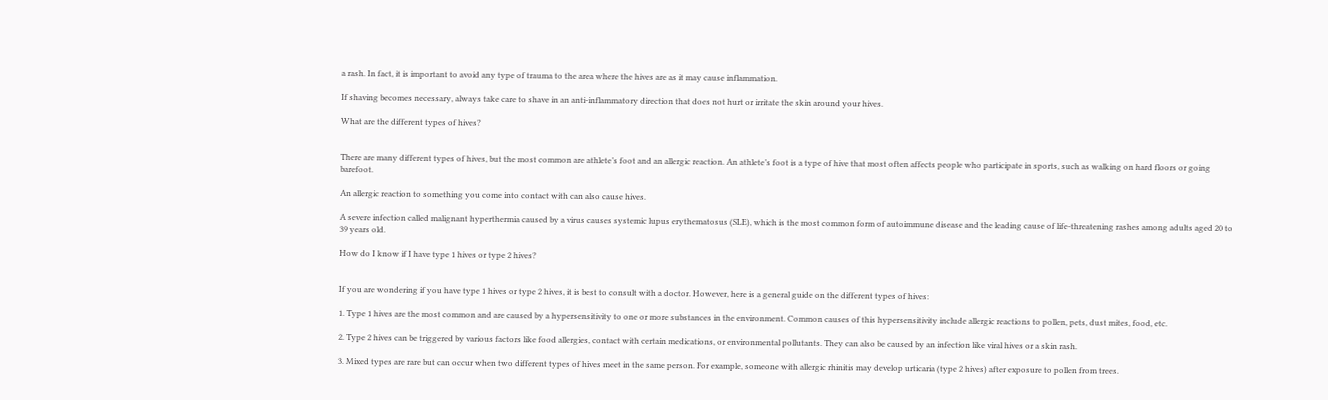a rash. In fact, it is important to avoid any type of trauma to the area where the hives are as it may cause inflammation.

If shaving becomes necessary, always take care to shave in an anti-inflammatory direction that does not hurt or irritate the skin around your hives.

What are the different types of hives?


There are many different types of hives, but the most common are athlete’s foot and an allergic reaction. An athlete’s foot is a type of hive that most often affects people who participate in sports, such as walking on hard floors or going barefoot.

An allergic reaction to something you come into contact with can also cause hives.

A severe infection called malignant hyperthermia caused by a virus causes systemic lupus erythematosus (SLE), which is the most common form of autoimmune disease and the leading cause of life-threatening rashes among adults aged 20 to 39 years old.

How do I know if I have type 1 hives or type 2 hives?


If you are wondering if you have type 1 hives or type 2 hives, it is best to consult with a doctor. However, here is a general guide on the different types of hives:

1. Type 1 hives are the most common and are caused by a hypersensitivity to one or more substances in the environment. Common causes of this hypersensitivity include allergic reactions to pollen, pets, dust mites, food, etc.

2. Type 2 hives can be triggered by various factors like food allergies, contact with certain medications, or environmental pollutants. They can also be caused by an infection like viral hives or a skin rash.

3. Mixed types are rare but can occur when two different types of hives meet in the same person. For example, someone with allergic rhinitis may develop urticaria (type 2 hives) after exposure to pollen from trees.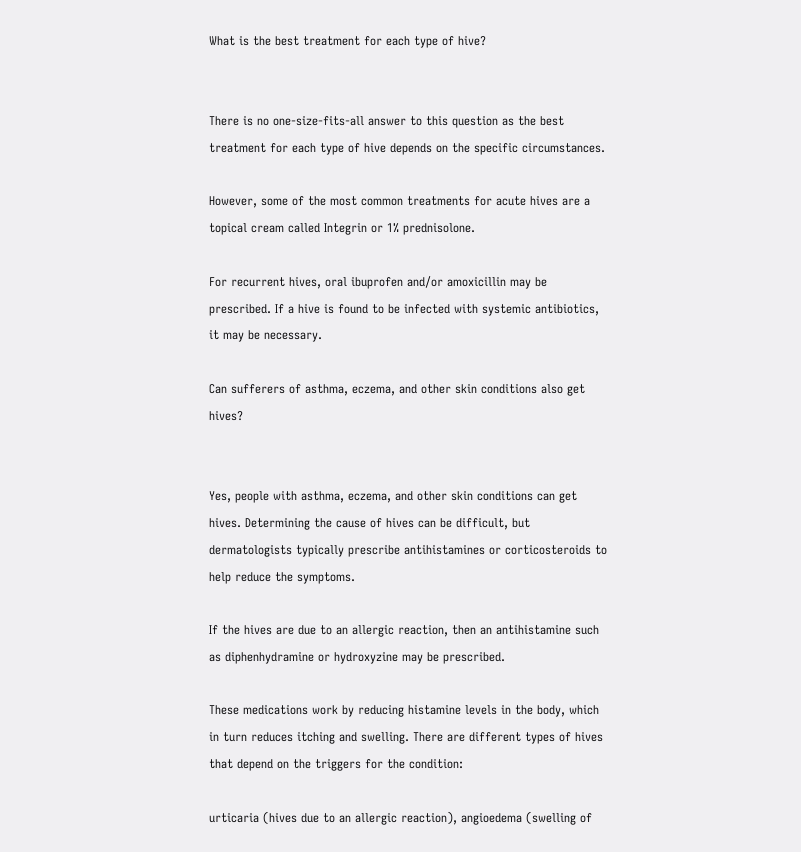What is the best treatment for each type of hive?


There is no one-size-fits-all answer to this question as the best treatment for each type of hive depends on the specific circumstances.

However, some of the most common treatments for acute hives are a topical cream called Integrin or 1% prednisolone.

For recurrent hives, oral ibuprofen and/or amoxicillin may be prescribed. If a hive is found to be infected with systemic antibiotics, it may be necessary.

Can sufferers of asthma, eczema, and other skin conditions also get hives?


Yes, people with asthma, eczema, and other skin conditions can get hives. Determining the cause of hives can be difficult, but dermatologists typically prescribe antihistamines or corticosteroids to help reduce the symptoms.

If the hives are due to an allergic reaction, then an antihistamine such as diphenhydramine or hydroxyzine may be prescribed.

These medications work by reducing histamine levels in the body, which in turn reduces itching and swelling. There are different types of hives that depend on the triggers for the condition:

urticaria (hives due to an allergic reaction), angioedema (swelling of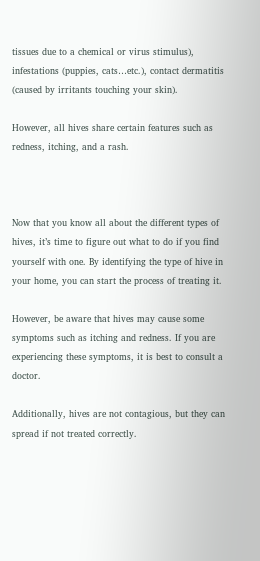tissues due to a chemical or virus stimulus), infestations (puppies, cats…etc.), contact dermatitis (caused by irritants touching your skin).

However, all hives share certain features such as redness, itching, and a rash.



Now that you know all about the different types of hives, it’s time to figure out what to do if you find yourself with one. By identifying the type of hive in your home, you can start the process of treating it.

However, be aware that hives may cause some symptoms such as itching and redness. If you are experiencing these symptoms, it is best to consult a doctor.

Additionally, hives are not contagious, but they can spread if not treated correctly.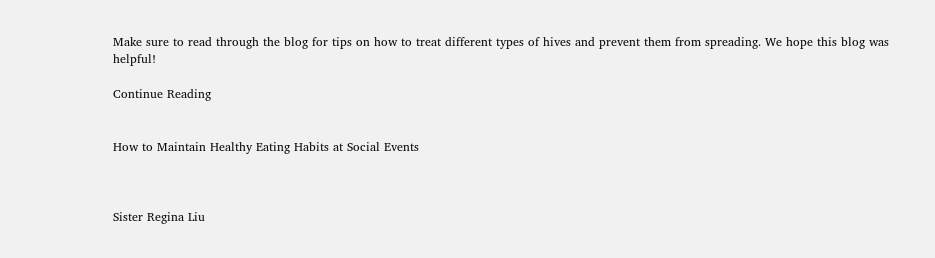Make sure to read through the blog for tips on how to treat different types of hives and prevent them from spreading. We hope this blog was helpful!

Continue Reading


How to Maintain Healthy Eating Habits at Social Events



Sister Regina Liu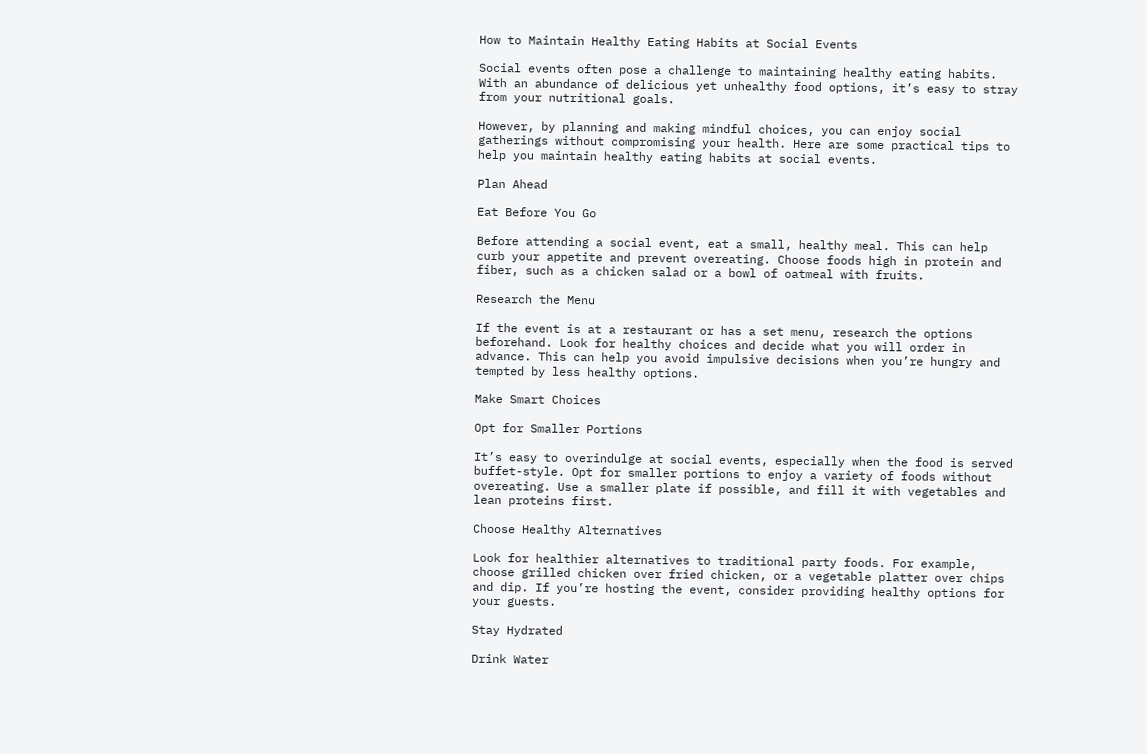How to Maintain Healthy Eating Habits at Social Events

Social events often pose a challenge to maintaining healthy eating habits. With an abundance of delicious yet unhealthy food options, it’s easy to stray from your nutritional goals.

However, by planning and making mindful choices, you can enjoy social gatherings without compromising your health. Here are some practical tips to help you maintain healthy eating habits at social events.

Plan Ahead

Eat Before You Go

Before attending a social event, eat a small, healthy meal. This can help curb your appetite and prevent overeating. Choose foods high in protein and fiber, such as a chicken salad or a bowl of oatmeal with fruits.

Research the Menu

If the event is at a restaurant or has a set menu, research the options beforehand. Look for healthy choices and decide what you will order in advance. This can help you avoid impulsive decisions when you’re hungry and tempted by less healthy options.

Make Smart Choices

Opt for Smaller Portions

It’s easy to overindulge at social events, especially when the food is served buffet-style. Opt for smaller portions to enjoy a variety of foods without overeating. Use a smaller plate if possible, and fill it with vegetables and lean proteins first.

Choose Healthy Alternatives

Look for healthier alternatives to traditional party foods. For example, choose grilled chicken over fried chicken, or a vegetable platter over chips and dip. If you’re hosting the event, consider providing healthy options for your guests.

Stay Hydrated

Drink Water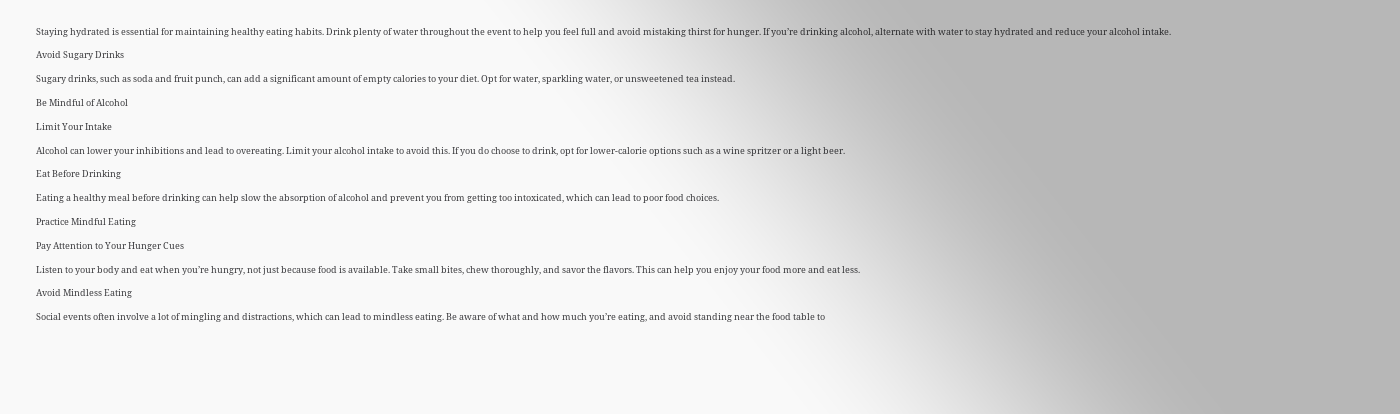Staying hydrated is essential for maintaining healthy eating habits. Drink plenty of water throughout the event to help you feel full and avoid mistaking thirst for hunger. If you’re drinking alcohol, alternate with water to stay hydrated and reduce your alcohol intake.

Avoid Sugary Drinks

Sugary drinks, such as soda and fruit punch, can add a significant amount of empty calories to your diet. Opt for water, sparkling water, or unsweetened tea instead.

Be Mindful of Alcohol

Limit Your Intake

Alcohol can lower your inhibitions and lead to overeating. Limit your alcohol intake to avoid this. If you do choose to drink, opt for lower-calorie options such as a wine spritzer or a light beer.

Eat Before Drinking

Eating a healthy meal before drinking can help slow the absorption of alcohol and prevent you from getting too intoxicated, which can lead to poor food choices.

Practice Mindful Eating

Pay Attention to Your Hunger Cues

Listen to your body and eat when you’re hungry, not just because food is available. Take small bites, chew thoroughly, and savor the flavors. This can help you enjoy your food more and eat less.

Avoid Mindless Eating

Social events often involve a lot of mingling and distractions, which can lead to mindless eating. Be aware of what and how much you’re eating, and avoid standing near the food table to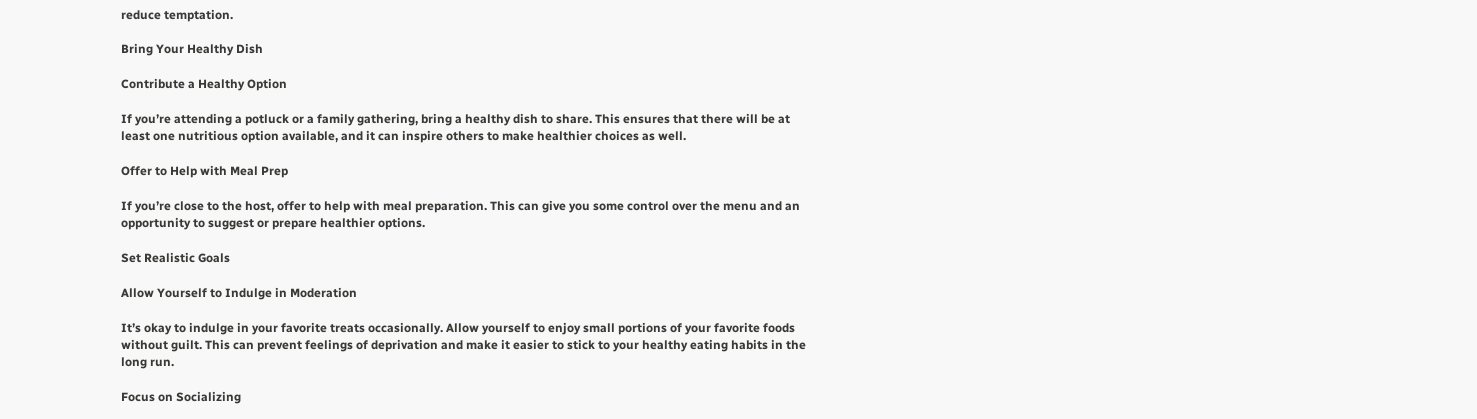reduce temptation.

Bring Your Healthy Dish

Contribute a Healthy Option

If you’re attending a potluck or a family gathering, bring a healthy dish to share. This ensures that there will be at least one nutritious option available, and it can inspire others to make healthier choices as well.

Offer to Help with Meal Prep

If you’re close to the host, offer to help with meal preparation. This can give you some control over the menu and an opportunity to suggest or prepare healthier options.

Set Realistic Goals

Allow Yourself to Indulge in Moderation

It’s okay to indulge in your favorite treats occasionally. Allow yourself to enjoy small portions of your favorite foods without guilt. This can prevent feelings of deprivation and make it easier to stick to your healthy eating habits in the long run.

Focus on Socializing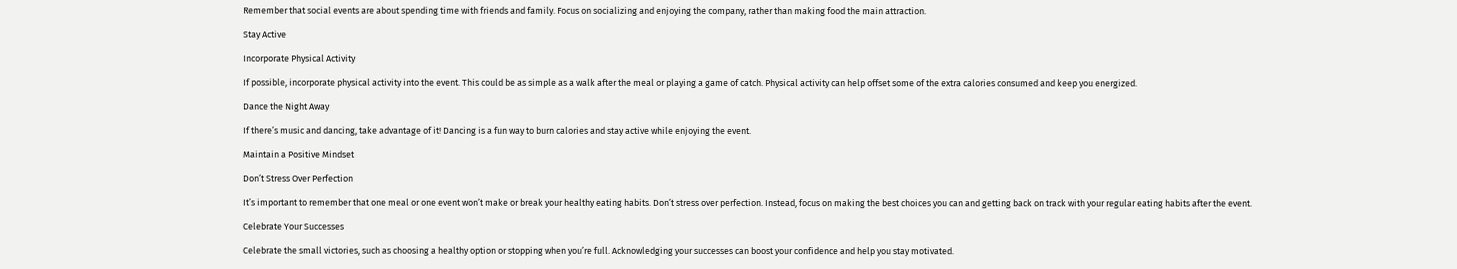Remember that social events are about spending time with friends and family. Focus on socializing and enjoying the company, rather than making food the main attraction.

Stay Active

Incorporate Physical Activity

If possible, incorporate physical activity into the event. This could be as simple as a walk after the meal or playing a game of catch. Physical activity can help offset some of the extra calories consumed and keep you energized.

Dance the Night Away

If there’s music and dancing, take advantage of it! Dancing is a fun way to burn calories and stay active while enjoying the event.

Maintain a Positive Mindset

Don’t Stress Over Perfection

It’s important to remember that one meal or one event won’t make or break your healthy eating habits. Don’t stress over perfection. Instead, focus on making the best choices you can and getting back on track with your regular eating habits after the event.

Celebrate Your Successes

Celebrate the small victories, such as choosing a healthy option or stopping when you’re full. Acknowledging your successes can boost your confidence and help you stay motivated.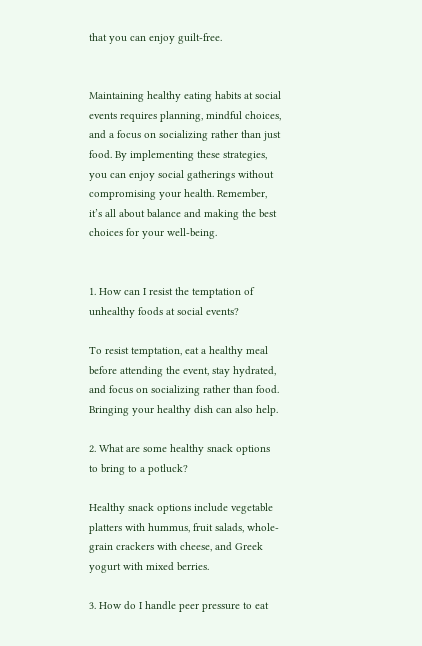that you can enjoy guilt-free.


Maintaining healthy eating habits at social events requires planning, mindful choices, and a focus on socializing rather than just food. By implementing these strategies, you can enjoy social gatherings without compromising your health. Remember, it’s all about balance and making the best choices for your well-being.


1. How can I resist the temptation of unhealthy foods at social events?

To resist temptation, eat a healthy meal before attending the event, stay hydrated, and focus on socializing rather than food. Bringing your healthy dish can also help.

2. What are some healthy snack options to bring to a potluck?

Healthy snack options include vegetable platters with hummus, fruit salads, whole-grain crackers with cheese, and Greek yogurt with mixed berries.

3. How do I handle peer pressure to eat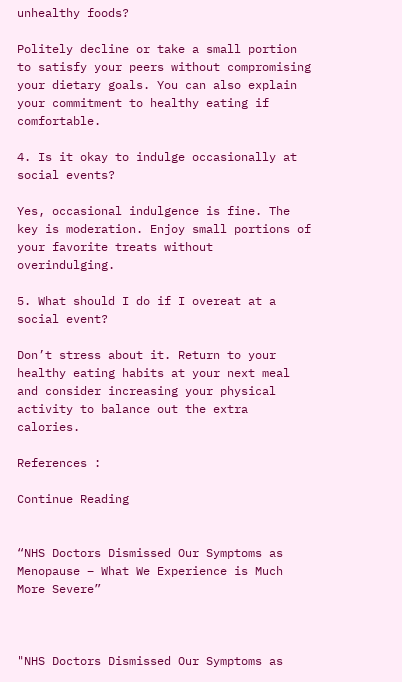unhealthy foods?

Politely decline or take a small portion to satisfy your peers without compromising your dietary goals. You can also explain your commitment to healthy eating if comfortable.

4. Is it okay to indulge occasionally at social events?

Yes, occasional indulgence is fine. The key is moderation. Enjoy small portions of your favorite treats without overindulging.

5. What should I do if I overeat at a social event?

Don’t stress about it. Return to your healthy eating habits at your next meal and consider increasing your physical activity to balance out the extra calories.

References :

Continue Reading


“NHS Doctors Dismissed Our Symptoms as Menopause – What We Experience is Much More Severe”



"NHS Doctors Dismissed Our Symptoms as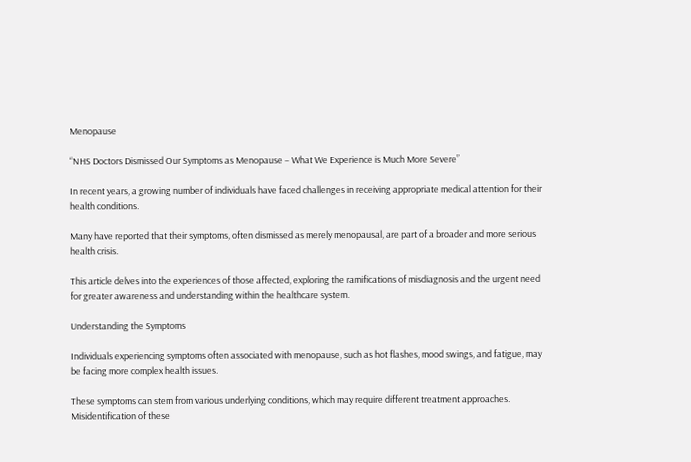Menopause

“NHS Doctors Dismissed Our Symptoms as Menopause – What We Experience is Much More Severe”

In recent years, a growing number of individuals have faced challenges in receiving appropriate medical attention for their health conditions.

Many have reported that their symptoms, often dismissed as merely menopausal, are part of a broader and more serious health crisis.

This article delves into the experiences of those affected, exploring the ramifications of misdiagnosis and the urgent need for greater awareness and understanding within the healthcare system.

Understanding the Symptoms

Individuals experiencing symptoms often associated with menopause, such as hot flashes, mood swings, and fatigue, may be facing more complex health issues.

These symptoms can stem from various underlying conditions, which may require different treatment approaches. Misidentification of these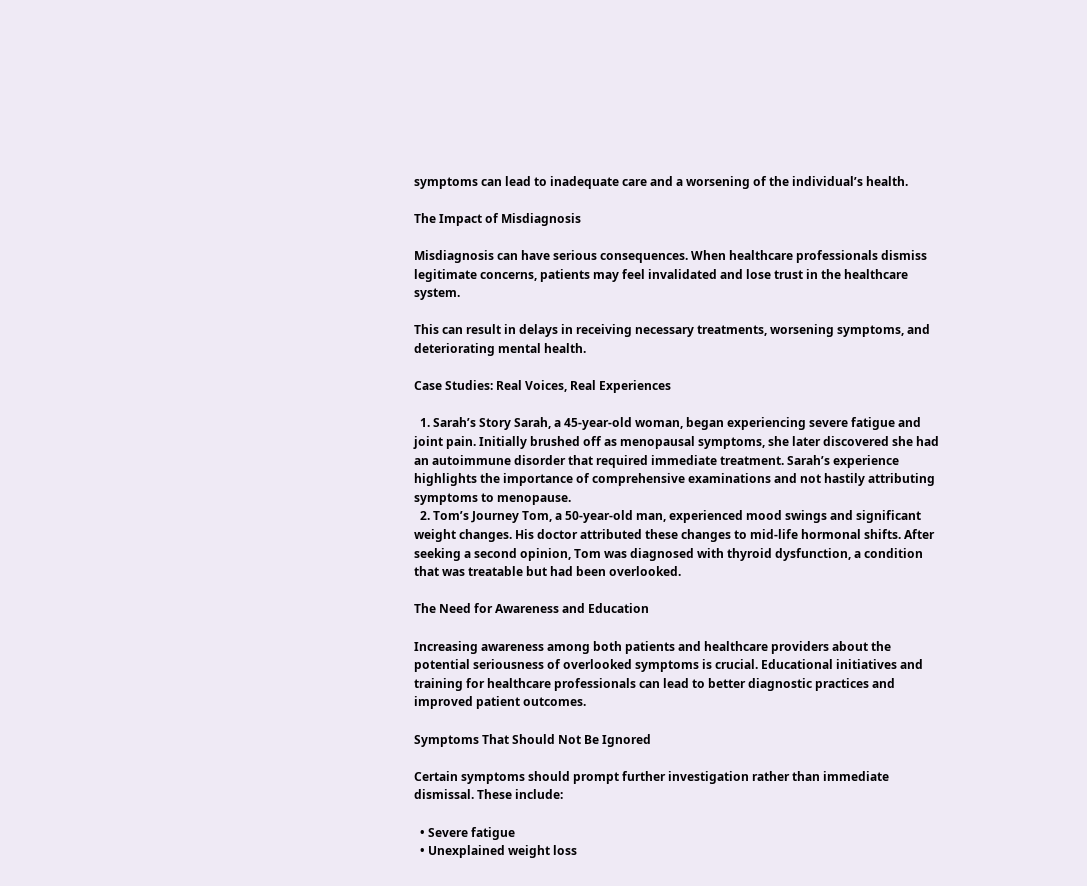symptoms can lead to inadequate care and a worsening of the individual’s health.

The Impact of Misdiagnosis

Misdiagnosis can have serious consequences. When healthcare professionals dismiss legitimate concerns, patients may feel invalidated and lose trust in the healthcare system.

This can result in delays in receiving necessary treatments, worsening symptoms, and deteriorating mental health.

Case Studies: Real Voices, Real Experiences

  1. Sarah’s Story Sarah, a 45-year-old woman, began experiencing severe fatigue and joint pain. Initially brushed off as menopausal symptoms, she later discovered she had an autoimmune disorder that required immediate treatment. Sarah’s experience highlights the importance of comprehensive examinations and not hastily attributing symptoms to menopause.
  2. Tom’s Journey Tom, a 50-year-old man, experienced mood swings and significant weight changes. His doctor attributed these changes to mid-life hormonal shifts. After seeking a second opinion, Tom was diagnosed with thyroid dysfunction, a condition that was treatable but had been overlooked.

The Need for Awareness and Education

Increasing awareness among both patients and healthcare providers about the potential seriousness of overlooked symptoms is crucial. Educational initiatives and training for healthcare professionals can lead to better diagnostic practices and improved patient outcomes.

Symptoms That Should Not Be Ignored

Certain symptoms should prompt further investigation rather than immediate dismissal. These include:

  • Severe fatigue
  • Unexplained weight loss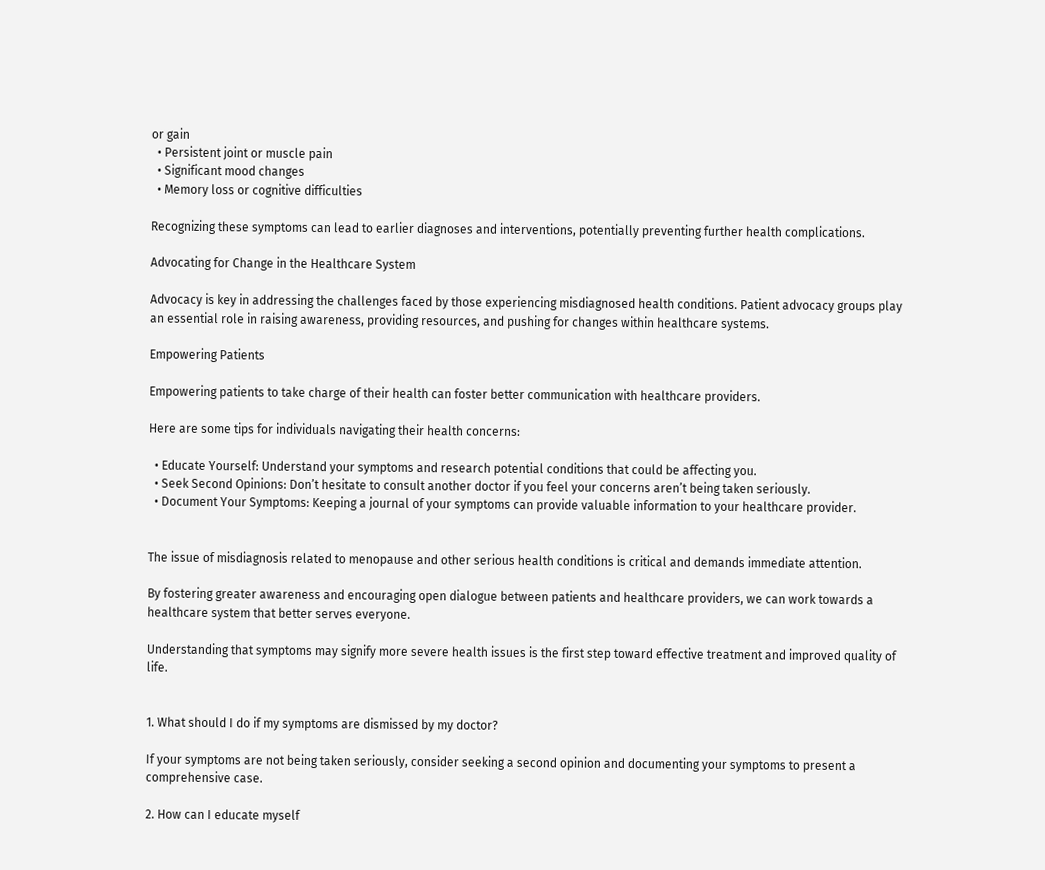or gain
  • Persistent joint or muscle pain
  • Significant mood changes
  • Memory loss or cognitive difficulties

Recognizing these symptoms can lead to earlier diagnoses and interventions, potentially preventing further health complications.

Advocating for Change in the Healthcare System

Advocacy is key in addressing the challenges faced by those experiencing misdiagnosed health conditions. Patient advocacy groups play an essential role in raising awareness, providing resources, and pushing for changes within healthcare systems.

Empowering Patients

Empowering patients to take charge of their health can foster better communication with healthcare providers.

Here are some tips for individuals navigating their health concerns:

  • Educate Yourself: Understand your symptoms and research potential conditions that could be affecting you.
  • Seek Second Opinions: Don’t hesitate to consult another doctor if you feel your concerns aren’t being taken seriously.
  • Document Your Symptoms: Keeping a journal of your symptoms can provide valuable information to your healthcare provider.


The issue of misdiagnosis related to menopause and other serious health conditions is critical and demands immediate attention.

By fostering greater awareness and encouraging open dialogue between patients and healthcare providers, we can work towards a healthcare system that better serves everyone.

Understanding that symptoms may signify more severe health issues is the first step toward effective treatment and improved quality of life.


1. What should I do if my symptoms are dismissed by my doctor?

If your symptoms are not being taken seriously, consider seeking a second opinion and documenting your symptoms to present a comprehensive case.

2. How can I educate myself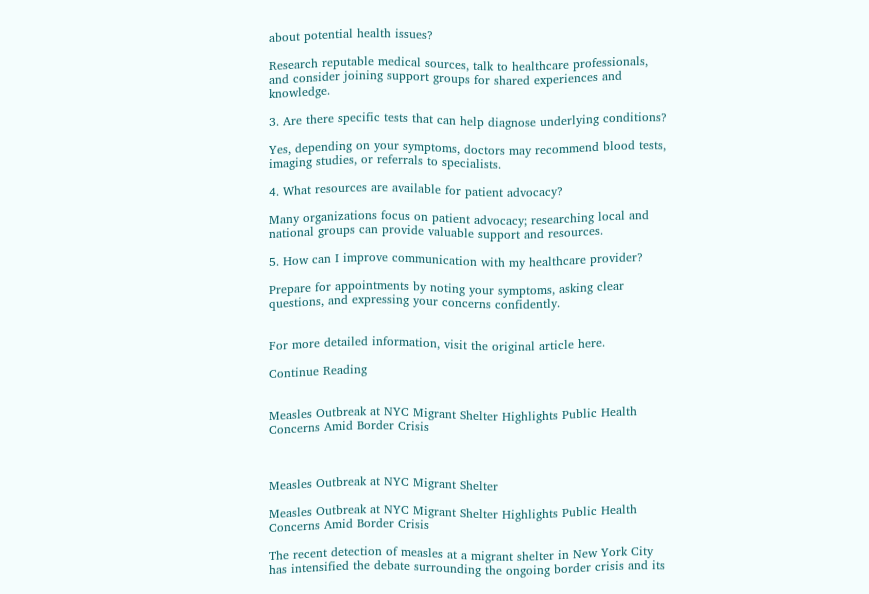about potential health issues?

Research reputable medical sources, talk to healthcare professionals, and consider joining support groups for shared experiences and knowledge.

3. Are there specific tests that can help diagnose underlying conditions?

Yes, depending on your symptoms, doctors may recommend blood tests, imaging studies, or referrals to specialists.

4. What resources are available for patient advocacy?

Many organizations focus on patient advocacy; researching local and national groups can provide valuable support and resources.

5. How can I improve communication with my healthcare provider?

Prepare for appointments by noting your symptoms, asking clear questions, and expressing your concerns confidently.


For more detailed information, visit the original article here.

Continue Reading


Measles Outbreak at NYC Migrant Shelter Highlights Public Health Concerns Amid Border Crisis



Measles Outbreak at NYC Migrant Shelter

Measles Outbreak at NYC Migrant Shelter Highlights Public Health Concerns Amid Border Crisis

The recent detection of measles at a migrant shelter in New York City has intensified the debate surrounding the ongoing border crisis and its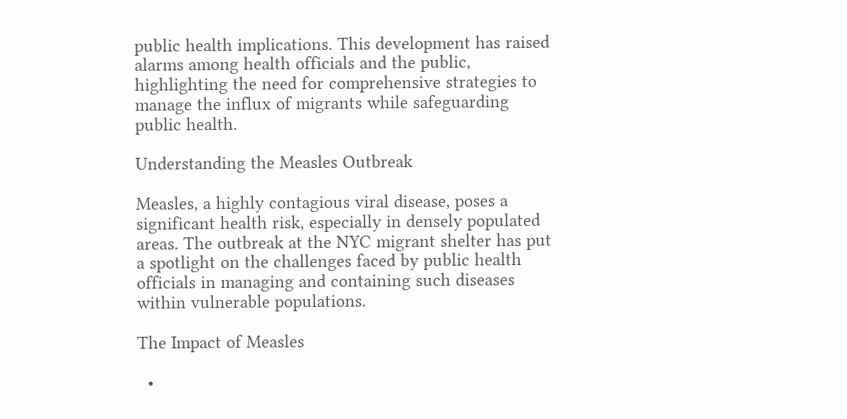public health implications. This development has raised alarms among health officials and the public, highlighting the need for comprehensive strategies to manage the influx of migrants while safeguarding public health.

Understanding the Measles Outbreak

Measles, a highly contagious viral disease, poses a significant health risk, especially in densely populated areas. The outbreak at the NYC migrant shelter has put a spotlight on the challenges faced by public health officials in managing and containing such diseases within vulnerable populations.

The Impact of Measles

  •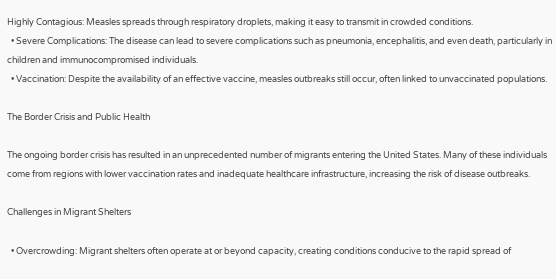Highly Contagious: Measles spreads through respiratory droplets, making it easy to transmit in crowded conditions.
  • Severe Complications: The disease can lead to severe complications such as pneumonia, encephalitis, and even death, particularly in children and immunocompromised individuals.
  • Vaccination: Despite the availability of an effective vaccine, measles outbreaks still occur, often linked to unvaccinated populations.

The Border Crisis and Public Health

The ongoing border crisis has resulted in an unprecedented number of migrants entering the United States. Many of these individuals come from regions with lower vaccination rates and inadequate healthcare infrastructure, increasing the risk of disease outbreaks.

Challenges in Migrant Shelters

  • Overcrowding: Migrant shelters often operate at or beyond capacity, creating conditions conducive to the rapid spread of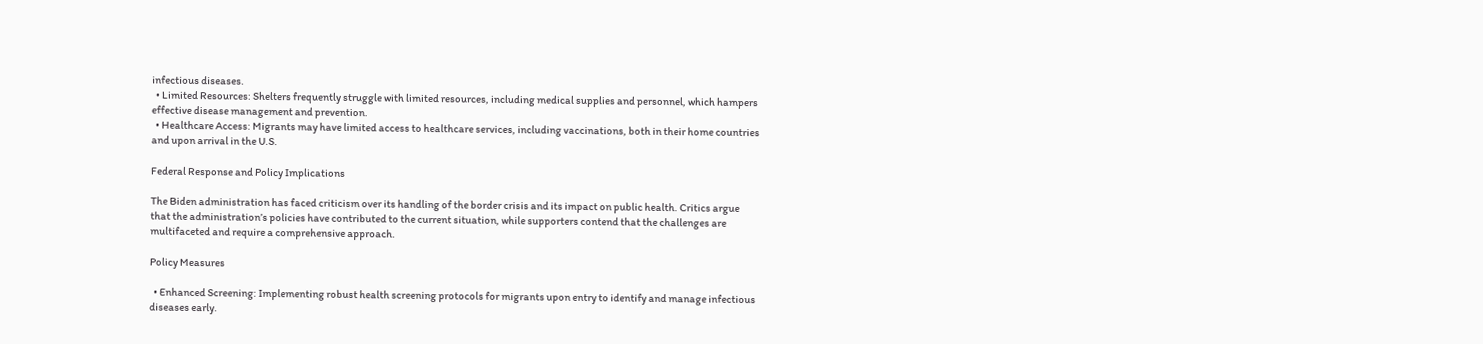infectious diseases.
  • Limited Resources: Shelters frequently struggle with limited resources, including medical supplies and personnel, which hampers effective disease management and prevention.
  • Healthcare Access: Migrants may have limited access to healthcare services, including vaccinations, both in their home countries and upon arrival in the U.S.

Federal Response and Policy Implications

The Biden administration has faced criticism over its handling of the border crisis and its impact on public health. Critics argue that the administration’s policies have contributed to the current situation, while supporters contend that the challenges are multifaceted and require a comprehensive approach.

Policy Measures

  • Enhanced Screening: Implementing robust health screening protocols for migrants upon entry to identify and manage infectious diseases early.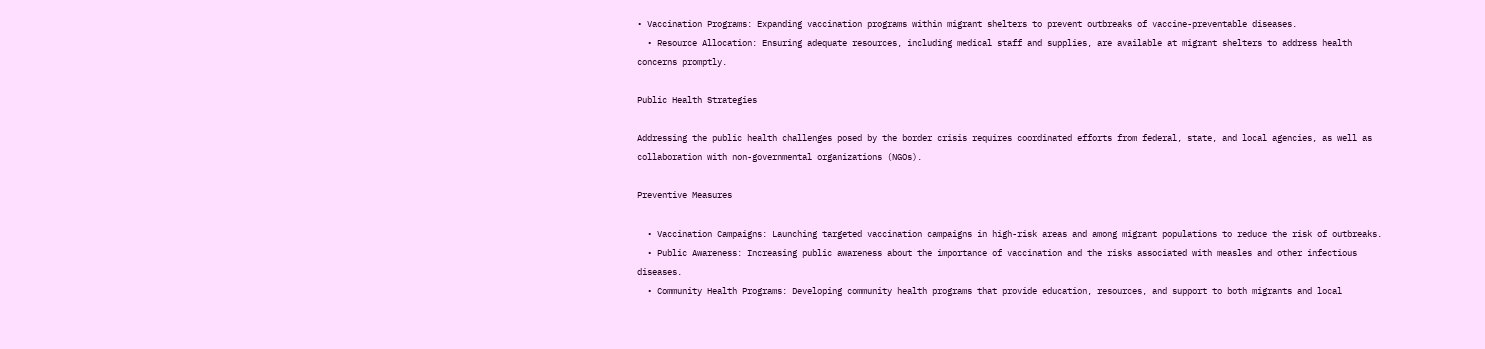• Vaccination Programs: Expanding vaccination programs within migrant shelters to prevent outbreaks of vaccine-preventable diseases.
  • Resource Allocation: Ensuring adequate resources, including medical staff and supplies, are available at migrant shelters to address health concerns promptly.

Public Health Strategies

Addressing the public health challenges posed by the border crisis requires coordinated efforts from federal, state, and local agencies, as well as collaboration with non-governmental organizations (NGOs).

Preventive Measures

  • Vaccination Campaigns: Launching targeted vaccination campaigns in high-risk areas and among migrant populations to reduce the risk of outbreaks.
  • Public Awareness: Increasing public awareness about the importance of vaccination and the risks associated with measles and other infectious diseases.
  • Community Health Programs: Developing community health programs that provide education, resources, and support to both migrants and local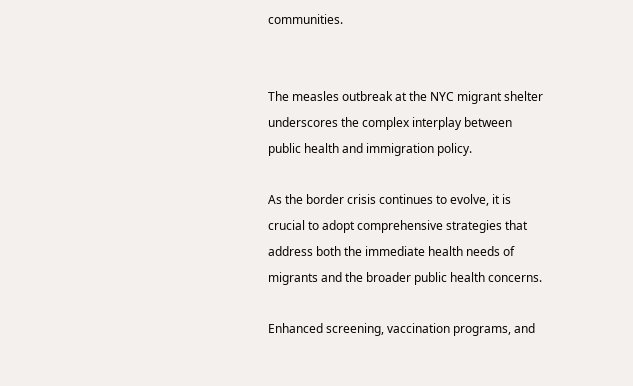communities.


The measles outbreak at the NYC migrant shelter underscores the complex interplay between public health and immigration policy.

As the border crisis continues to evolve, it is crucial to adopt comprehensive strategies that address both the immediate health needs of migrants and the broader public health concerns.

Enhanced screening, vaccination programs, and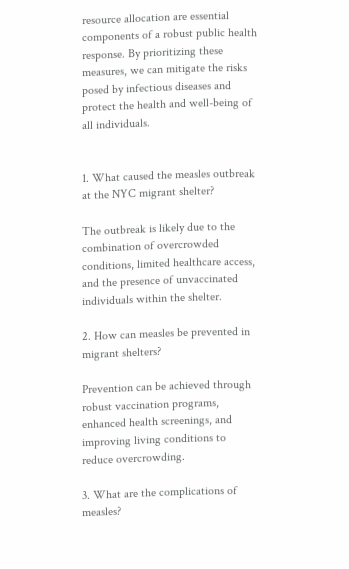resource allocation are essential components of a robust public health response. By prioritizing these measures, we can mitigate the risks posed by infectious diseases and protect the health and well-being of all individuals.


1. What caused the measles outbreak at the NYC migrant shelter?

The outbreak is likely due to the combination of overcrowded conditions, limited healthcare access, and the presence of unvaccinated individuals within the shelter.

2. How can measles be prevented in migrant shelters?

Prevention can be achieved through robust vaccination programs, enhanced health screenings, and improving living conditions to reduce overcrowding.

3. What are the complications of measles?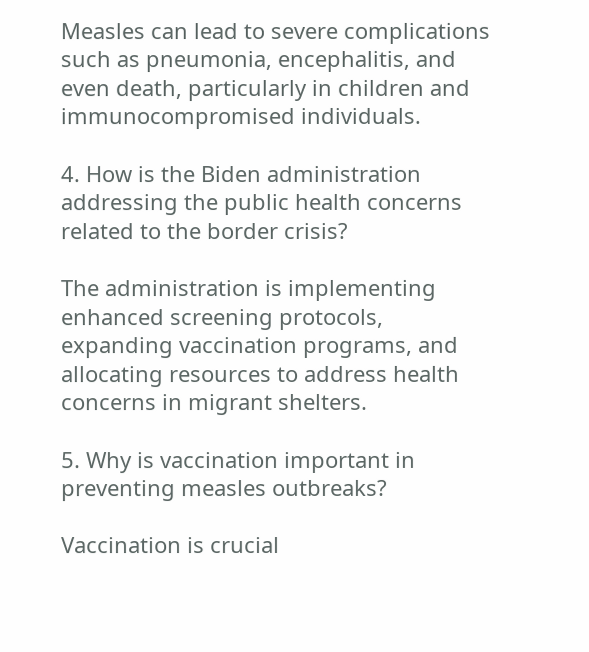Measles can lead to severe complications such as pneumonia, encephalitis, and even death, particularly in children and immunocompromised individuals.

4. How is the Biden administration addressing the public health concerns related to the border crisis?

The administration is implementing enhanced screening protocols, expanding vaccination programs, and allocating resources to address health concerns in migrant shelters.

5. Why is vaccination important in preventing measles outbreaks?

Vaccination is crucial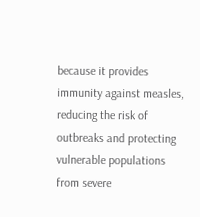because it provides immunity against measles, reducing the risk of outbreaks and protecting vulnerable populations from severe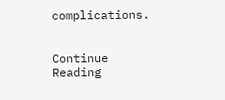complications.


Continue Reading